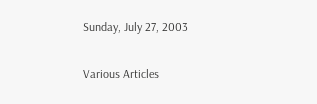Sunday, July 27, 2003

Various Articles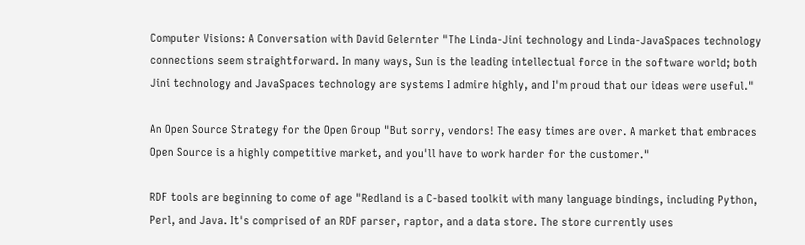Computer Visions: A Conversation with David Gelernter "The Linda-Jini technology and Linda-JavaSpaces technology connections seem straightforward. In many ways, Sun is the leading intellectual force in the software world; both Jini technology and JavaSpaces technology are systems I admire highly, and I'm proud that our ideas were useful."

An Open Source Strategy for the Open Group "But sorry, vendors! The easy times are over. A market that embraces Open Source is a highly competitive market, and you'll have to work harder for the customer."

RDF tools are beginning to come of age "Redland is a C-based toolkit with many language bindings, including Python, Perl, and Java. It's comprised of an RDF parser, raptor, and a data store. The store currently uses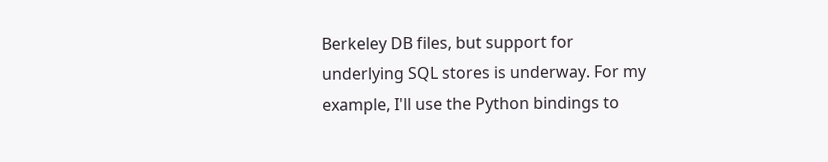Berkeley DB files, but support for underlying SQL stores is underway. For my example, I'll use the Python bindings to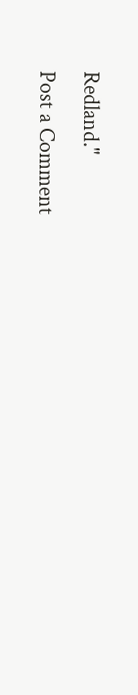Redland."
Post a Comment